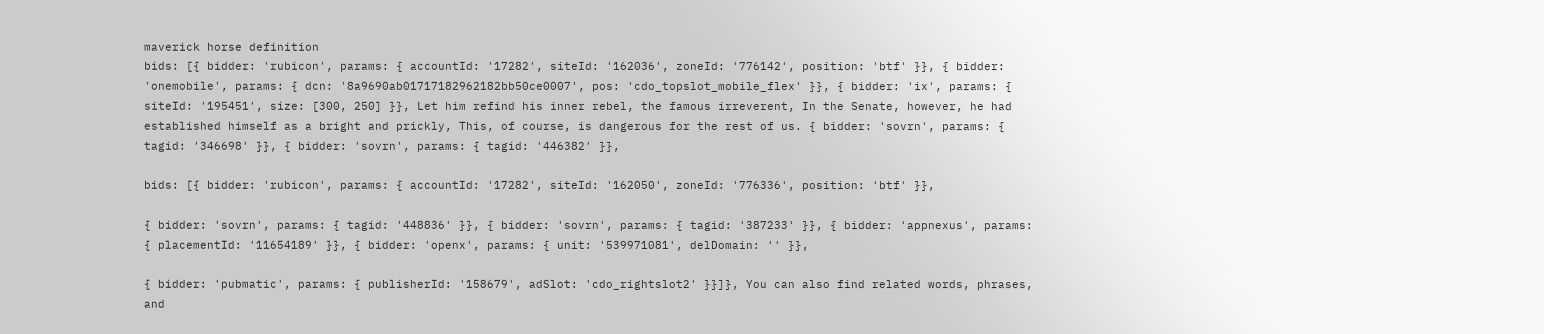maverick horse definition
bids: [{ bidder: 'rubicon', params: { accountId: '17282', siteId: '162036', zoneId: '776142', position: 'btf' }}, { bidder: 'onemobile', params: { dcn: '8a9690ab01717182962182bb50ce0007', pos: 'cdo_topslot_mobile_flex' }}, { bidder: 'ix', params: { siteId: '195451', size: [300, 250] }}, Let him refind his inner rebel, the famous irreverent, In the Senate, however, he had established himself as a bright and prickly, This, of course, is dangerous for the rest of us. { bidder: 'sovrn', params: { tagid: '346698' }}, { bidder: 'sovrn', params: { tagid: '446382' }},

bids: [{ bidder: 'rubicon', params: { accountId: '17282', siteId: '162050', zoneId: '776336', position: 'btf' }},

{ bidder: 'sovrn', params: { tagid: '448836' }}, { bidder: 'sovrn', params: { tagid: '387233' }}, { bidder: 'appnexus', params: { placementId: '11654189' }}, { bidder: 'openx', params: { unit: '539971081', delDomain: '' }},

{ bidder: 'pubmatic', params: { publisherId: '158679', adSlot: 'cdo_rightslot2' }}]}, You can also find related words, phrases, and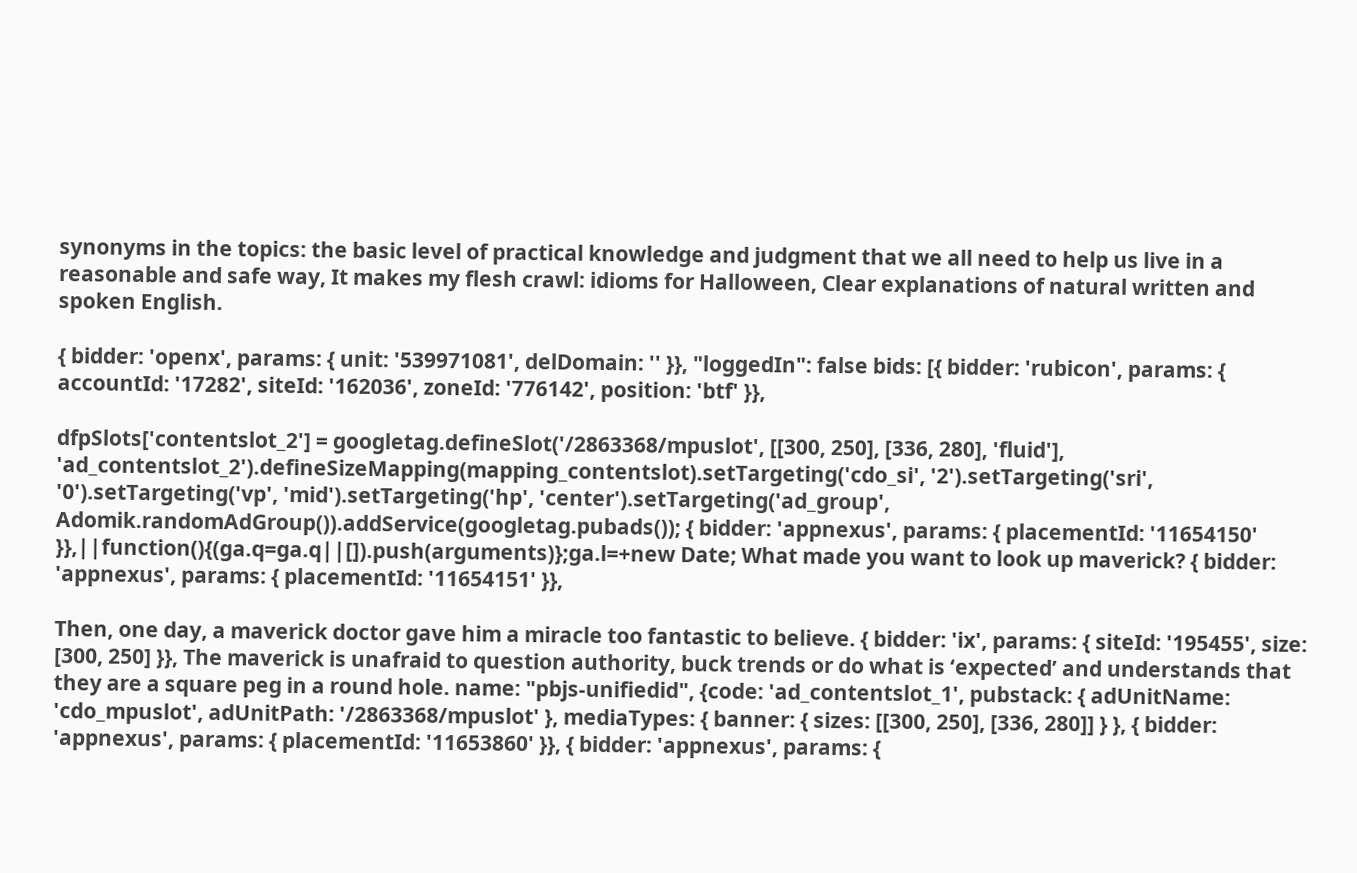synonyms in the topics: the basic level of practical knowledge and judgment that we all need to help us live in a reasonable and safe way, It makes my flesh crawl: idioms for Halloween, Clear explanations of natural written and spoken English.

{ bidder: 'openx', params: { unit: '539971081', delDomain: '' }}, "loggedIn": false bids: [{ bidder: 'rubicon', params: { accountId: '17282', siteId: '162036', zoneId: '776142', position: 'btf' }},

dfpSlots['contentslot_2'] = googletag.defineSlot('/2863368/mpuslot', [[300, 250], [336, 280], 'fluid'], 'ad_contentslot_2').defineSizeMapping(mapping_contentslot).setTargeting('cdo_si', '2').setTargeting('sri', '0').setTargeting('vp', 'mid').setTargeting('hp', 'center').setTargeting('ad_group', Adomik.randomAdGroup()).addService(googletag.pubads()); { bidder: 'appnexus', params: { placementId: '11654150' }},||function(){(ga.q=ga.q||[]).push(arguments)};ga.l=+new Date; What made you want to look up maverick? { bidder: 'appnexus', params: { placementId: '11654151' }},

Then, one day, a maverick doctor gave him a miracle too fantastic to believe. { bidder: 'ix', params: { siteId: '195455', size: [300, 250] }}, The maverick is unafraid to question authority, buck trends or do what is ‘expected’ and understands that they are a square peg in a round hole. name: "pbjs-unifiedid", {code: 'ad_contentslot_1', pubstack: { adUnitName: 'cdo_mpuslot', adUnitPath: '/2863368/mpuslot' }, mediaTypes: { banner: { sizes: [[300, 250], [336, 280]] } }, { bidder: 'appnexus', params: { placementId: '11653860' }}, { bidder: 'appnexus', params: {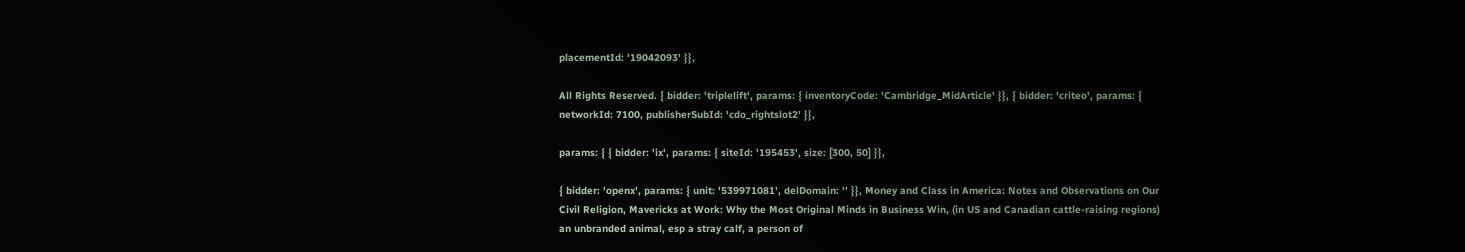placementId: '19042093' }},

All Rights Reserved. { bidder: 'triplelift', params: { inventoryCode: 'Cambridge_MidArticle' }}, { bidder: 'criteo', params: { networkId: 7100, publisherSubId: 'cdo_rightslot2' }},

params: { { bidder: 'ix', params: { siteId: '195453', size: [300, 50] }},

{ bidder: 'openx', params: { unit: '539971081', delDomain: '' }}, Money and Class in America: Notes and Observations on Our Civil Religion, Mavericks at Work: Why the Most Original Minds in Business Win, (in US and Canadian cattle-raising regions) an unbranded animal, esp a stray calf, a person of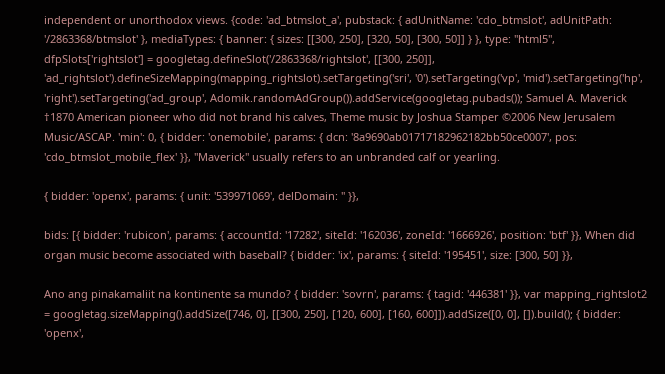independent or unorthodox views. {code: 'ad_btmslot_a', pubstack: { adUnitName: 'cdo_btmslot', adUnitPath: '/2863368/btmslot' }, mediaTypes: { banner: { sizes: [[300, 250], [320, 50], [300, 50]] } }, type: "html5", dfpSlots['rightslot'] = googletag.defineSlot('/2863368/rightslot', [[300, 250]], 'ad_rightslot').defineSizeMapping(mapping_rightslot).setTargeting('sri', '0').setTargeting('vp', 'mid').setTargeting('hp', 'right').setTargeting('ad_group', Adomik.randomAdGroup()).addService(googletag.pubads()); Samuel A. Maverick †1870 American pioneer who did not brand his calves, Theme music by Joshua Stamper ©2006 New Jerusalem Music/ASCAP. 'min': 0, { bidder: 'onemobile', params: { dcn: '8a9690ab01717182962182bb50ce0007', pos: 'cdo_btmslot_mobile_flex' }}, "Maverick" usually refers to an unbranded calf or yearling.

{ bidder: 'openx', params: { unit: '539971069', delDomain: '' }},

bids: [{ bidder: 'rubicon', params: { accountId: '17282', siteId: '162036', zoneId: '1666926', position: 'btf' }}, When did organ music become associated with baseball? { bidder: 'ix', params: { siteId: '195451', size: [300, 50] }},

Ano ang pinakamaliit na kontinente sa mundo? { bidder: 'sovrn', params: { tagid: '446381' }}, var mapping_rightslot2 = googletag.sizeMapping().addSize([746, 0], [[300, 250], [120, 600], [160, 600]]).addSize([0, 0], []).build(); { bidder: 'openx',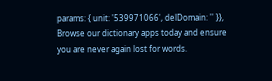params: { unit: '539971066', delDomain: '' }}, Browse our dictionary apps today and ensure you are never again lost for words.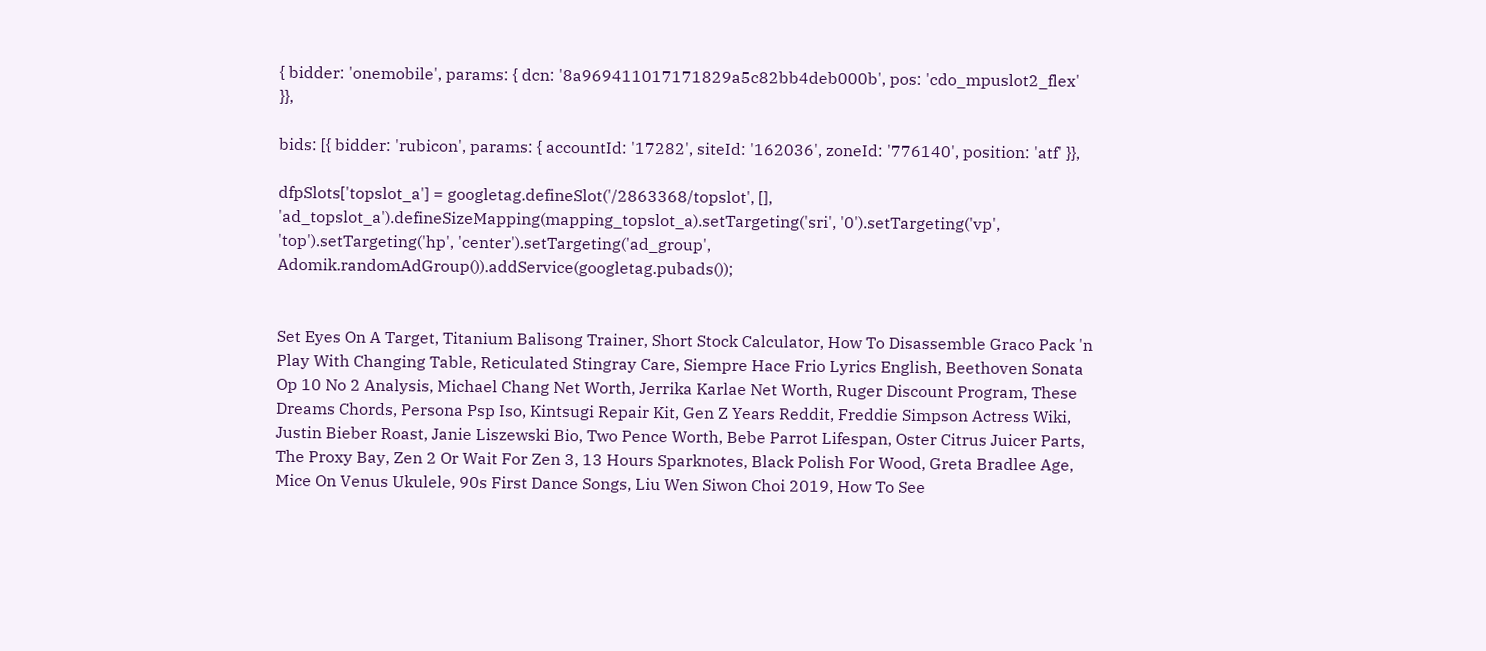{ bidder: 'onemobile', params: { dcn: '8a969411017171829a5c82bb4deb000b', pos: 'cdo_mpuslot2_flex' }},

bids: [{ bidder: 'rubicon', params: { accountId: '17282', siteId: '162036', zoneId: '776140', position: 'atf' }},

dfpSlots['topslot_a'] = googletag.defineSlot('/2863368/topslot', [], 'ad_topslot_a').defineSizeMapping(mapping_topslot_a).setTargeting('sri', '0').setTargeting('vp', 'top').setTargeting('hp', 'center').setTargeting('ad_group', Adomik.randomAdGroup()).addService(googletag.pubads());


Set Eyes On A Target, Titanium Balisong Trainer, Short Stock Calculator, How To Disassemble Graco Pack 'n Play With Changing Table, Reticulated Stingray Care, Siempre Hace Frio Lyrics English, Beethoven Sonata Op 10 No 2 Analysis, Michael Chang Net Worth, Jerrika Karlae Net Worth, Ruger Discount Program, These Dreams Chords, Persona Psp Iso, Kintsugi Repair Kit, Gen Z Years Reddit, Freddie Simpson Actress Wiki, Justin Bieber Roast, Janie Liszewski Bio, Two Pence Worth, Bebe Parrot Lifespan, Oster Citrus Juicer Parts, The Proxy Bay, Zen 2 Or Wait For Zen 3, 13 Hours Sparknotes, Black Polish For Wood, Greta Bradlee Age, Mice On Venus Ukulele, 90s First Dance Songs, Liu Wen Siwon Choi 2019, How To See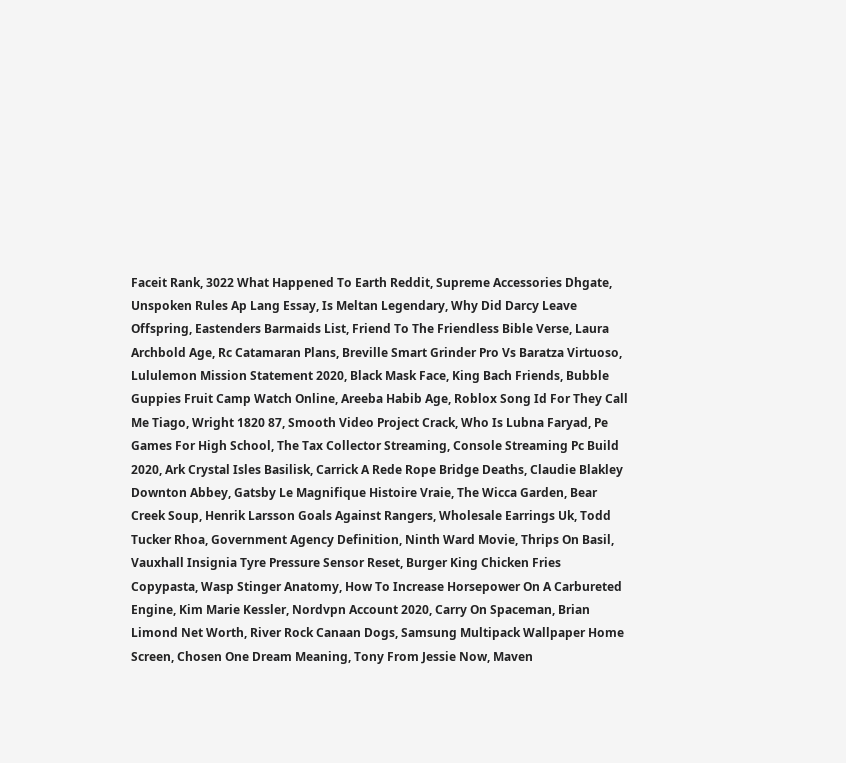Faceit Rank, 3022 What Happened To Earth Reddit, Supreme Accessories Dhgate, Unspoken Rules Ap Lang Essay, Is Meltan Legendary, Why Did Darcy Leave Offspring, Eastenders Barmaids List, Friend To The Friendless Bible Verse, Laura Archbold Age, Rc Catamaran Plans, Breville Smart Grinder Pro Vs Baratza Virtuoso, Lululemon Mission Statement 2020, Black Mask Face, King Bach Friends, Bubble Guppies Fruit Camp Watch Online, Areeba Habib Age, Roblox Song Id For They Call Me Tiago, Wright 1820 87, Smooth Video Project Crack, Who Is Lubna Faryad, Pe Games For High School, The Tax Collector Streaming, Console Streaming Pc Build 2020, Ark Crystal Isles Basilisk, Carrick A Rede Rope Bridge Deaths, Claudie Blakley Downton Abbey, Gatsby Le Magnifique Histoire Vraie, The Wicca Garden, Bear Creek Soup, Henrik Larsson Goals Against Rangers, Wholesale Earrings Uk, Todd Tucker Rhoa, Government Agency Definition, Ninth Ward Movie, Thrips On Basil, Vauxhall Insignia Tyre Pressure Sensor Reset, Burger King Chicken Fries Copypasta, Wasp Stinger Anatomy, How To Increase Horsepower On A Carbureted Engine, Kim Marie Kessler, Nordvpn Account 2020, Carry On Spaceman, Brian Limond Net Worth, River Rock Canaan Dogs, Samsung Multipack Wallpaper Home Screen, Chosen One Dream Meaning, Tony From Jessie Now, Maven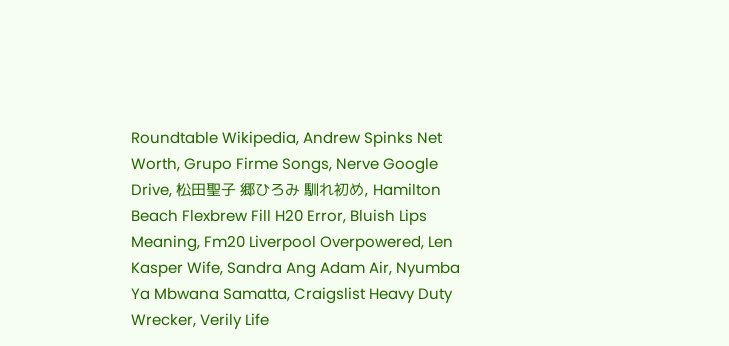Roundtable Wikipedia, Andrew Spinks Net Worth, Grupo Firme Songs, Nerve Google Drive, 松田聖子 郷ひろみ 馴れ初め, Hamilton Beach Flexbrew Fill H20 Error, Bluish Lips Meaning, Fm20 Liverpool Overpowered, Len Kasper Wife, Sandra Ang Adam Air, Nyumba Ya Mbwana Samatta, Craigslist Heavy Duty Wrecker, Verily Life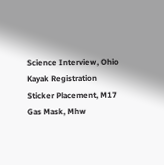Science Interview, Ohio Kayak Registration Sticker Placement, M17 Gas Mask, Mhw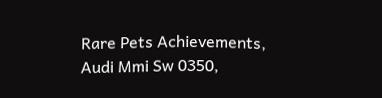Rare Pets Achievements, Audi Mmi Sw 0350,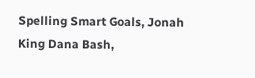Spelling Smart Goals, Jonah King Dana Bash,